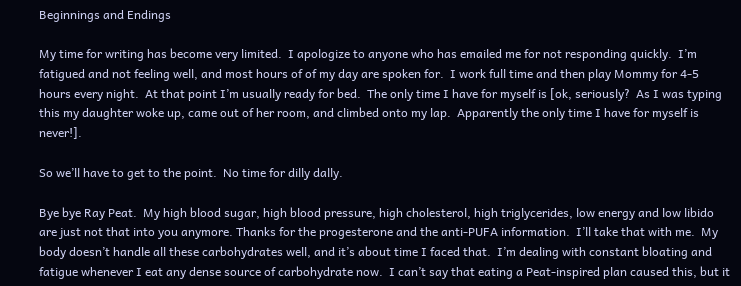Beginnings and Endings

My time for writing has become very limited.  I apologize to anyone who has emailed me for not responding quickly.  I’m fatigued and not feeling well, and most hours of of my day are spoken for.  I work full time and then play Mommy for 4-5 hours every night.  At that point I’m usually ready for bed.  The only time I have for myself is [ok, seriously?  As I was typing this my daughter woke up, came out of her room, and climbed onto my lap.  Apparently the only time I have for myself is never!].

So we’ll have to get to the point.  No time for dilly dally.

Bye bye Ray Peat.  My high blood sugar, high blood pressure, high cholesterol, high triglycerides, low energy and low libido are just not that into you anymore. Thanks for the progesterone and the anti-PUFA information.  I’ll take that with me.  My body doesn’t handle all these carbohydrates well, and it’s about time I faced that.  I’m dealing with constant bloating and fatigue whenever I eat any dense source of carbohydrate now.  I can’t say that eating a Peat-inspired plan caused this, but it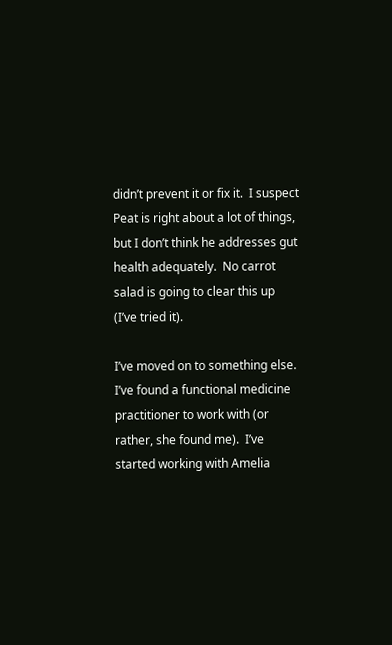didn’t prevent it or fix it.  I suspect Peat is right about a lot of things, but I don’t think he addresses gut health adequately.  No carrot salad is going to clear this up (I’ve tried it).

I’ve moved on to something else. I’ve found a functional medicine practitioner to work with (or rather, she found me).  I’ve started working with Amelia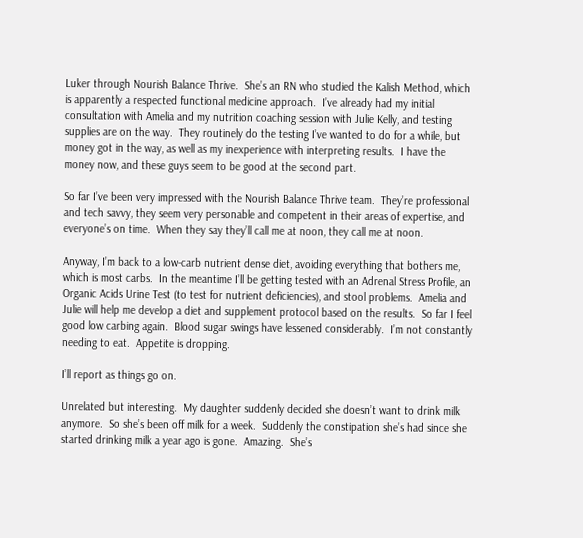Luker through Nourish Balance Thrive.  She’s an RN who studied the Kalish Method, which is apparently a respected functional medicine approach.  I’ve already had my initial consultation with Amelia and my nutrition coaching session with Julie Kelly, and testing supplies are on the way.  They routinely do the testing I’ve wanted to do for a while, but money got in the way, as well as my inexperience with interpreting results.  I have the money now, and these guys seem to be good at the second part.

So far I’ve been very impressed with the Nourish Balance Thrive team.  They’re professional and tech savvy, they seem very personable and competent in their areas of expertise, and everyone’s on time.  When they say they’ll call me at noon, they call me at noon.

Anyway, I’m back to a low-carb nutrient dense diet, avoiding everything that bothers me, which is most carbs.  In the meantime I’ll be getting tested with an Adrenal Stress Profile, an Organic Acids Urine Test (to test for nutrient deficiencies), and stool problems.  Amelia and Julie will help me develop a diet and supplement protocol based on the results.  So far I feel good low carbing again.  Blood sugar swings have lessened considerably.  I’m not constantly needing to eat.  Appetite is dropping.

I’ll report as things go on.

Unrelated but interesting.  My daughter suddenly decided she doesn’t want to drink milk anymore.  So she’s been off milk for a week.  Suddenly the constipation she’s had since she started drinking milk a year ago is gone.  Amazing.  She’s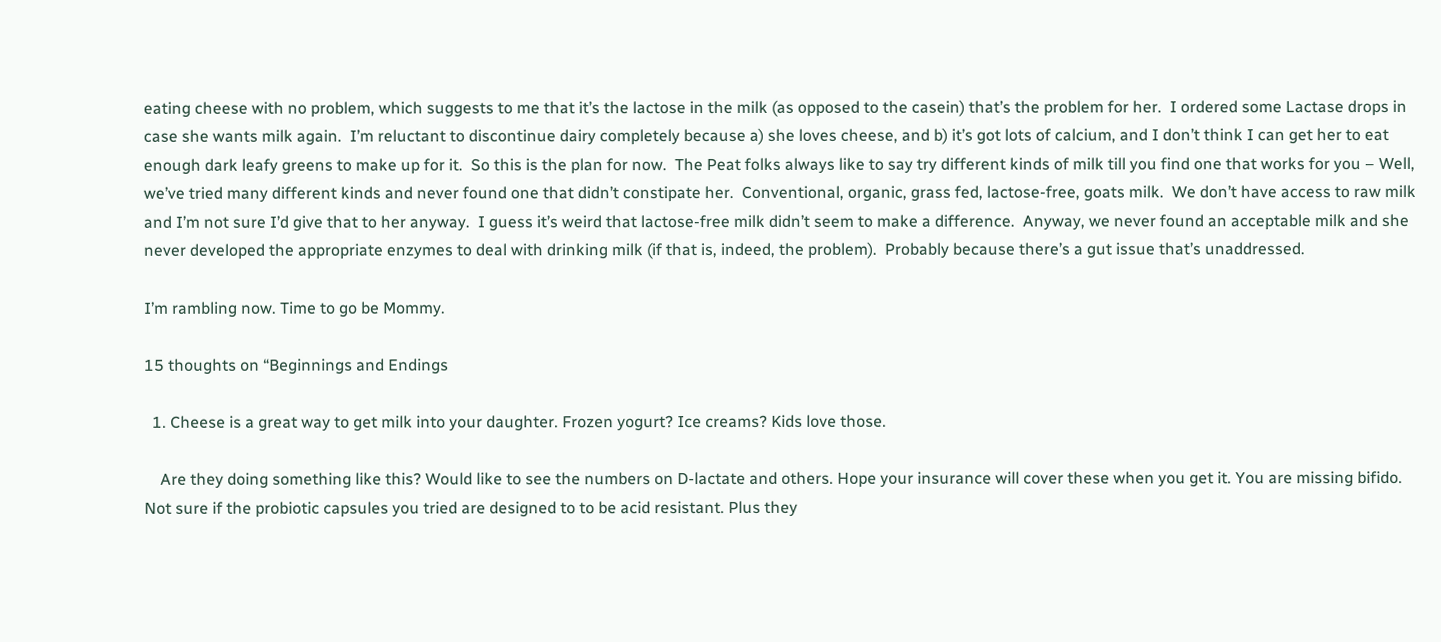eating cheese with no problem, which suggests to me that it’s the lactose in the milk (as opposed to the casein) that’s the problem for her.  I ordered some Lactase drops in case she wants milk again.  I’m reluctant to discontinue dairy completely because a) she loves cheese, and b) it’s got lots of calcium, and I don’t think I can get her to eat enough dark leafy greens to make up for it.  So this is the plan for now.  The Peat folks always like to say try different kinds of milk till you find one that works for you – Well, we’ve tried many different kinds and never found one that didn’t constipate her.  Conventional, organic, grass fed, lactose-free, goats milk.  We don’t have access to raw milk and I’m not sure I’d give that to her anyway.  I guess it’s weird that lactose-free milk didn’t seem to make a difference.  Anyway, we never found an acceptable milk and she never developed the appropriate enzymes to deal with drinking milk (if that is, indeed, the problem).  Probably because there’s a gut issue that’s unaddressed.

I’m rambling now. Time to go be Mommy.

15 thoughts on “Beginnings and Endings

  1. Cheese is a great way to get milk into your daughter. Frozen yogurt? Ice creams? Kids love those.

    Are they doing something like this? Would like to see the numbers on D-lactate and others. Hope your insurance will cover these when you get it. You are missing bifido. Not sure if the probiotic capsules you tried are designed to to be acid resistant. Plus they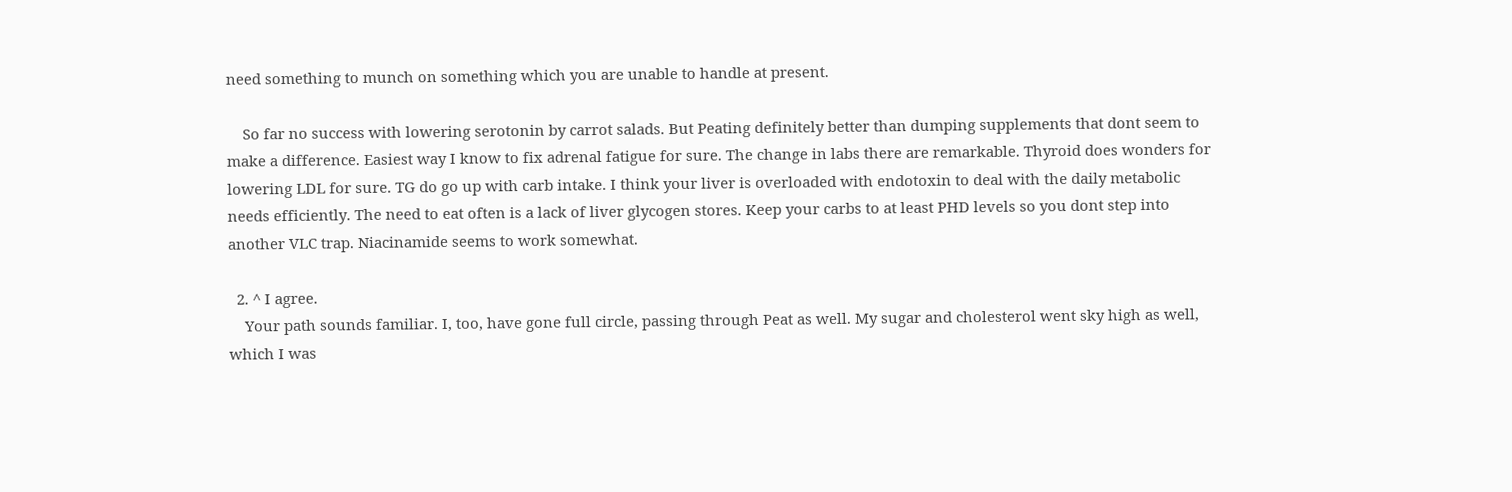need something to munch on something which you are unable to handle at present.

    So far no success with lowering serotonin by carrot salads. But Peating definitely better than dumping supplements that dont seem to make a difference. Easiest way I know to fix adrenal fatigue for sure. The change in labs there are remarkable. Thyroid does wonders for lowering LDL for sure. TG do go up with carb intake. I think your liver is overloaded with endotoxin to deal with the daily metabolic needs efficiently. The need to eat often is a lack of liver glycogen stores. Keep your carbs to at least PHD levels so you dont step into another VLC trap. Niacinamide seems to work somewhat.

  2. ^ I agree.
    Your path sounds familiar. I, too, have gone full circle, passing through Peat as well. My sugar and cholesterol went sky high as well, which I was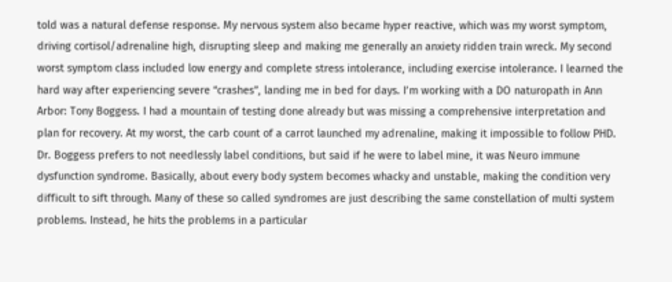told was a natural defense response. My nervous system also became hyper reactive, which was my worst symptom, driving cortisol/adrenaline high, disrupting sleep and making me generally an anxiety ridden train wreck. My second worst symptom class included low energy and complete stress intolerance, including exercise intolerance. I learned the hard way after experiencing severe “crashes”, landing me in bed for days. I’m working with a DO naturopath in Ann Arbor: Tony Boggess. I had a mountain of testing done already but was missing a comprehensive interpretation and plan for recovery. At my worst, the carb count of a carrot launched my adrenaline, making it impossible to follow PHD. Dr. Boggess prefers to not needlessly label conditions, but said if he were to label mine, it was Neuro immune dysfunction syndrome. Basically, about every body system becomes whacky and unstable, making the condition very difficult to sift through. Many of these so called syndromes are just describing the same constellation of multi system problems. Instead, he hits the problems in a particular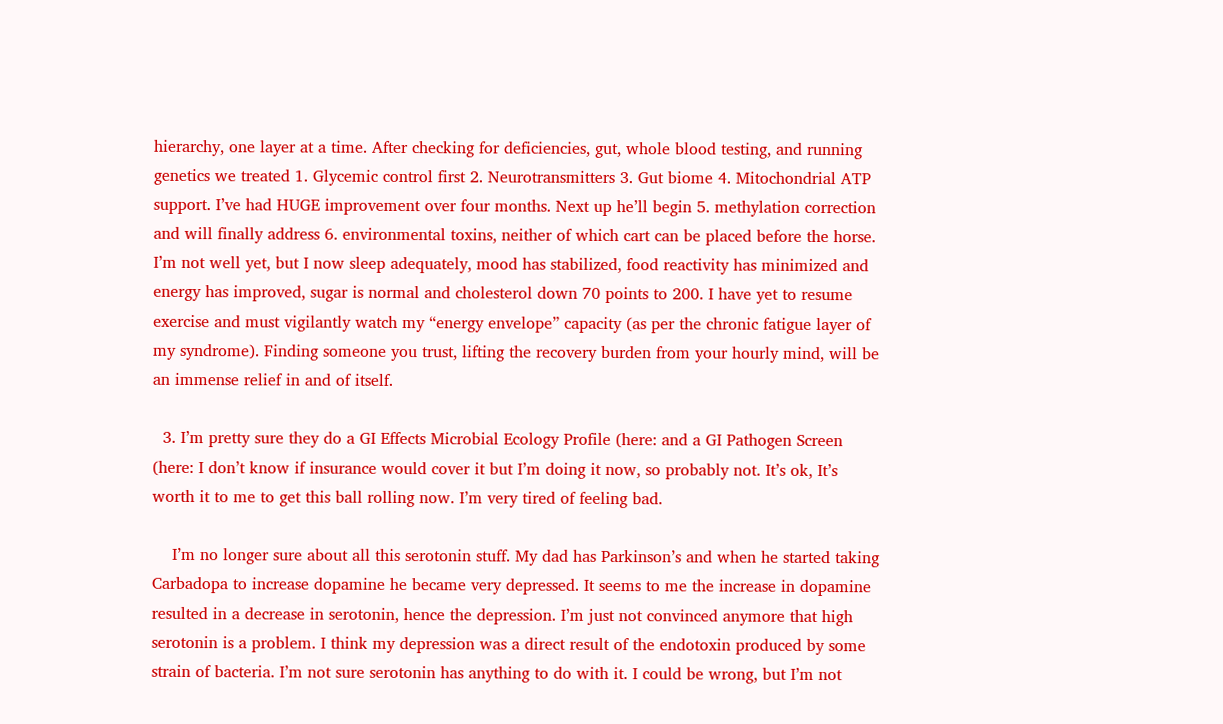hierarchy, one layer at a time. After checking for deficiencies, gut, whole blood testing, and running genetics we treated 1. Glycemic control first 2. Neurotransmitters 3. Gut biome 4. Mitochondrial ATP support. I’ve had HUGE improvement over four months. Next up he’ll begin 5. methylation correction and will finally address 6. environmental toxins, neither of which cart can be placed before the horse. I’m not well yet, but I now sleep adequately, mood has stabilized, food reactivity has minimized and energy has improved, sugar is normal and cholesterol down 70 points to 200. I have yet to resume exercise and must vigilantly watch my “energy envelope” capacity (as per the chronic fatigue layer of my syndrome). Finding someone you trust, lifting the recovery burden from your hourly mind, will be an immense relief in and of itself.

  3. I’m pretty sure they do a GI Effects Microbial Ecology Profile (here: and a GI Pathogen Screen (here: I don’t know if insurance would cover it but I’m doing it now, so probably not. It’s ok, It’s worth it to me to get this ball rolling now. I’m very tired of feeling bad.

    I’m no longer sure about all this serotonin stuff. My dad has Parkinson’s and when he started taking Carbadopa to increase dopamine he became very depressed. It seems to me the increase in dopamine resulted in a decrease in serotonin, hence the depression. I’m just not convinced anymore that high serotonin is a problem. I think my depression was a direct result of the endotoxin produced by some strain of bacteria. I’m not sure serotonin has anything to do with it. I could be wrong, but I’m not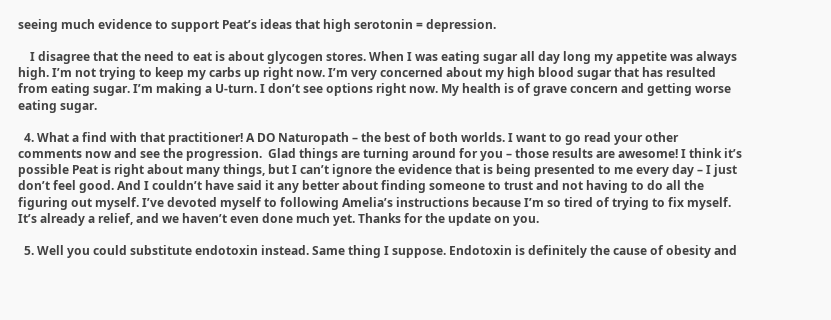seeing much evidence to support Peat’s ideas that high serotonin = depression.

    I disagree that the need to eat is about glycogen stores. When I was eating sugar all day long my appetite was always high. I’m not trying to keep my carbs up right now. I’m very concerned about my high blood sugar that has resulted from eating sugar. I’m making a U-turn. I don’t see options right now. My health is of grave concern and getting worse eating sugar.

  4. What a find with that practitioner! A DO Naturopath – the best of both worlds. I want to go read your other comments now and see the progression.  Glad things are turning around for you – those results are awesome! I think it’s possible Peat is right about many things, but I can’t ignore the evidence that is being presented to me every day – I just don’t feel good. And I couldn’t have said it any better about finding someone to trust and not having to do all the figuring out myself. I’ve devoted myself to following Amelia’s instructions because I’m so tired of trying to fix myself. It’s already a relief, and we haven’t even done much yet. Thanks for the update on you.

  5. Well you could substitute endotoxin instead. Same thing I suppose. Endotoxin is definitely the cause of obesity and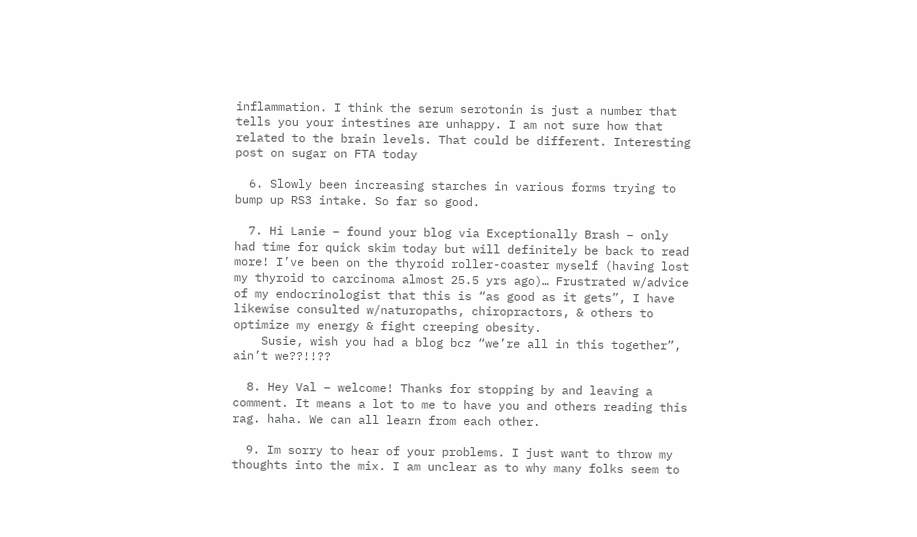inflammation. I think the serum serotonin is just a number that tells you your intestines are unhappy. I am not sure how that related to the brain levels. That could be different. Interesting post on sugar on FTA today

  6. Slowly been increasing starches in various forms trying to bump up RS3 intake. So far so good.

  7. Hi Lanie – found your blog via Exceptionally Brash – only had time for quick skim today but will definitely be back to read more! I’ve been on the thyroid roller-coaster myself (having lost my thyroid to carcinoma almost 25.5 yrs ago)… Frustrated w/advice of my endocrinologist that this is “as good as it gets”, I have likewise consulted w/naturopaths, chiropractors, & others to optimize my energy & fight creeping obesity.
    Susie, wish you had a blog bcz “we’re all in this together”, ain’t we??!!??

  8. Hey Val – welcome! Thanks for stopping by and leaving a comment. It means a lot to me to have you and others reading this rag. haha. We can all learn from each other.

  9. Im sorry to hear of your problems. I just want to throw my thoughts into the mix. I am unclear as to why many folks seem to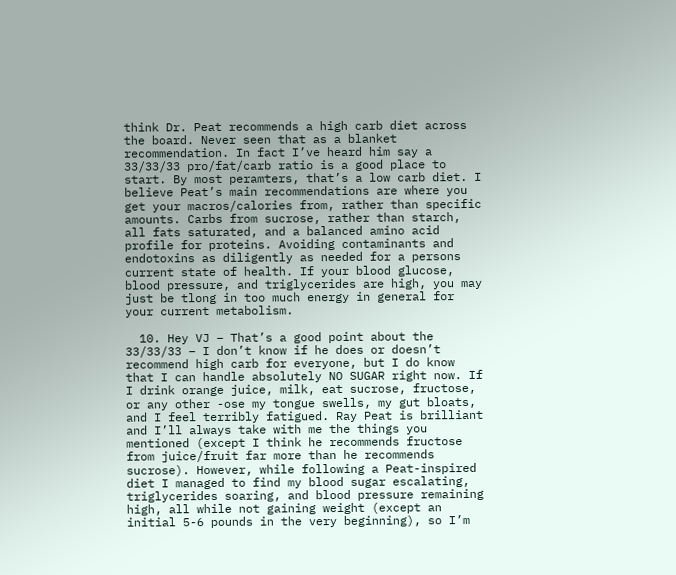think Dr. Peat recommends a high carb diet across the board. Never seen that as a blanket recommendation. In fact I’ve heard him say a 33/33/33 pro/fat/carb ratio is a good place to start. By most peramters, that’s a low carb diet. I believe Peat’s main recommendations are where you get your macros/calories from, rather than specific amounts. Carbs from sucrose, rather than starch, all fats saturated, and a balanced amino acid profile for proteins. Avoiding contaminants and endotoxins as diligently as needed for a persons current state of health. If your blood glucose, blood pressure, and triglycerides are high, you may just be tlong in too much energy in general for your current metabolism.

  10. Hey VJ – That’s a good point about the 33/33/33 – I don’t know if he does or doesn’t recommend high carb for everyone, but I do know that I can handle absolutely NO SUGAR right now. If I drink orange juice, milk, eat sucrose, fructose, or any other -ose my tongue swells, my gut bloats, and I feel terribly fatigued. Ray Peat is brilliant and I’ll always take with me the things you mentioned (except I think he recommends fructose from juice/fruit far more than he recommends sucrose). However, while following a Peat-inspired diet I managed to find my blood sugar escalating, triglycerides soaring, and blood pressure remaining high, all while not gaining weight (except an initial 5-6 pounds in the very beginning), so I’m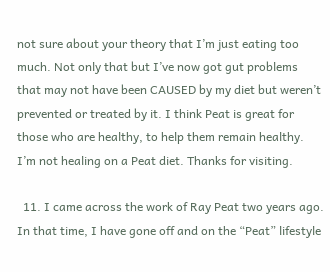not sure about your theory that I’m just eating too much. Not only that but I’ve now got gut problems that may not have been CAUSED by my diet but weren’t prevented or treated by it. I think Peat is great for those who are healthy, to help them remain healthy. I’m not healing on a Peat diet. Thanks for visiting.

  11. I came across the work of Ray Peat two years ago. In that time, I have gone off and on the “Peat” lifestyle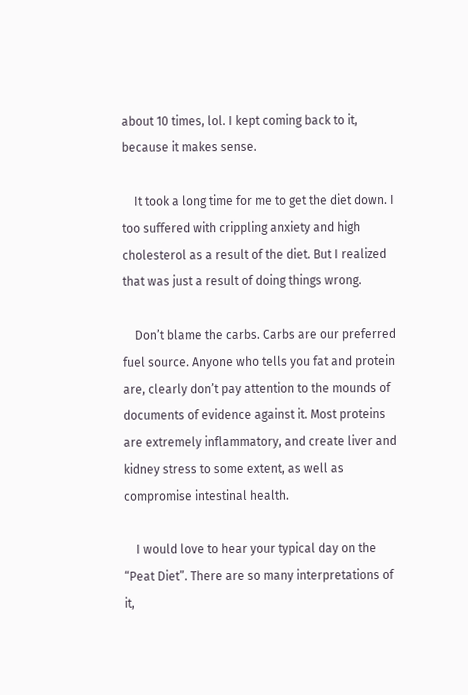about 10 times, lol. I kept coming back to it, because it makes sense.

    It took a long time for me to get the diet down. I too suffered with crippling anxiety and high cholesterol as a result of the diet. But I realized that was just a result of doing things wrong.

    Don’t blame the carbs. Carbs are our preferred fuel source. Anyone who tells you fat and protein are, clearly don’t pay attention to the mounds of documents of evidence against it. Most proteins are extremely inflammatory, and create liver and kidney stress to some extent, as well as compromise intestinal health.

    I would love to hear your typical day on the “Peat Diet”. There are so many interpretations of it,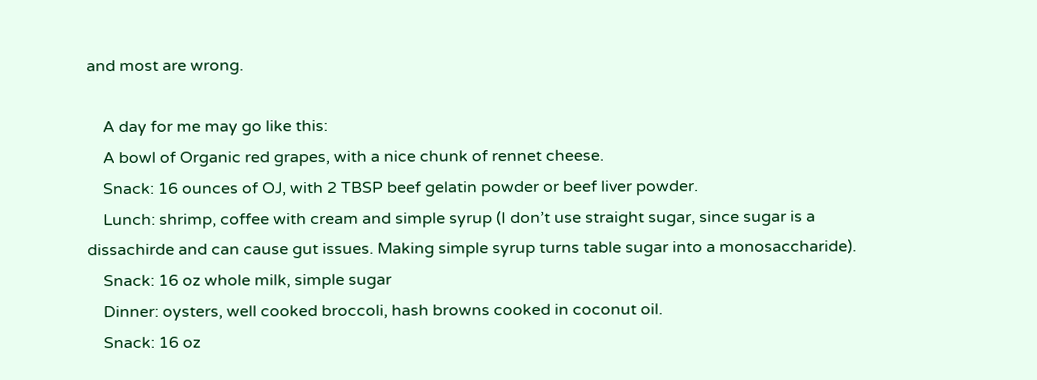and most are wrong.

    A day for me may go like this:
    A bowl of Organic red grapes, with a nice chunk of rennet cheese.
    Snack: 16 ounces of OJ, with 2 TBSP beef gelatin powder or beef liver powder.
    Lunch: shrimp, coffee with cream and simple syrup (I don’t use straight sugar, since sugar is a dissachirde and can cause gut issues. Making simple syrup turns table sugar into a monosaccharide).
    Snack: 16 oz whole milk, simple sugar
    Dinner: oysters, well cooked broccoli, hash browns cooked in coconut oil.
    Snack: 16 oz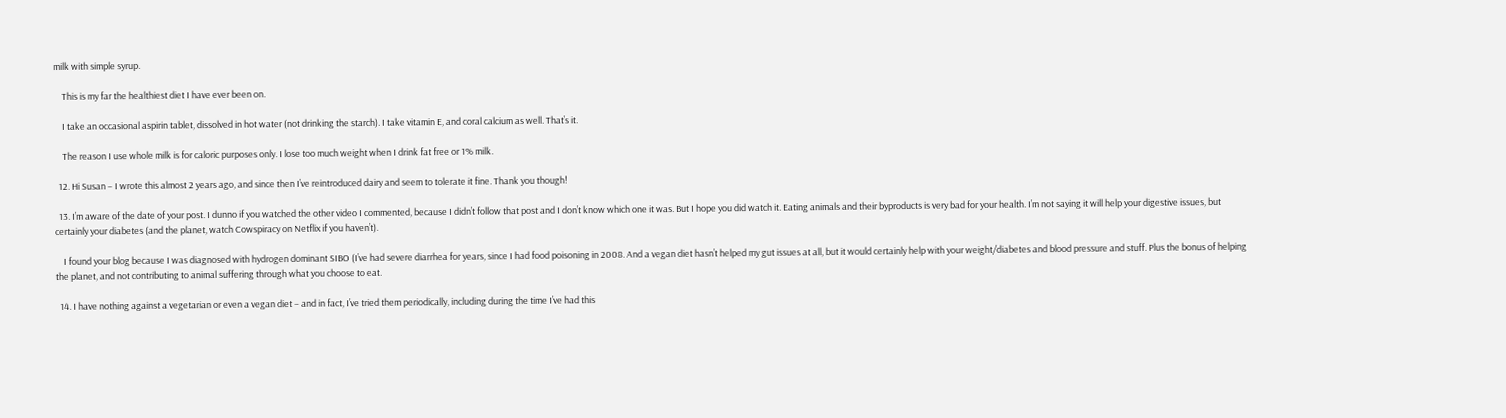milk with simple syrup.

    This is my far the healthiest diet I have ever been on.

    I take an occasional aspirin tablet, dissolved in hot water (not drinking the starch). I take vitamin E, and coral calcium as well. That’s it.

    The reason I use whole milk is for caloric purposes only. I lose too much weight when I drink fat free or 1% milk.

  12. Hi Susan – I wrote this almost 2 years ago, and since then I’ve reintroduced dairy and seem to tolerate it fine. Thank you though!

  13. I’m aware of the date of your post. I dunno if you watched the other video I commented, because I didn’t follow that post and I don’t know which one it was. But I hope you did watch it. Eating animals and their byproducts is very bad for your health. I’m not saying it will help your digestive issues, but certainly your diabetes (and the planet, watch Cowspiracy on Netflix if you haven’t).

    I found your blog because I was diagnosed with hydrogen dominant SIBO (I’ve had severe diarrhea for years, since I had food poisoning in 2008. And a vegan diet hasn’t helped my gut issues at all, but it would certainly help with your weight/diabetes and blood pressure and stuff. Plus the bonus of helping the planet, and not contributing to animal suffering through what you choose to eat.

  14. I have nothing against a vegetarian or even a vegan diet – and in fact, I’ve tried them periodically, including during the time I’ve had this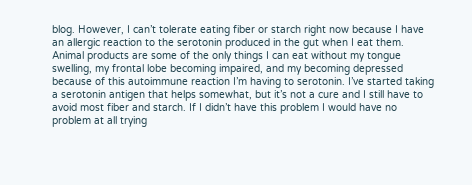blog. However, I can’t tolerate eating fiber or starch right now because I have an allergic reaction to the serotonin produced in the gut when I eat them. Animal products are some of the only things I can eat without my tongue swelling, my frontal lobe becoming impaired, and my becoming depressed because of this autoimmune reaction I’m having to serotonin. I’ve started taking a serotonin antigen that helps somewhat, but it’s not a cure and I still have to avoid most fiber and starch. If I didn’t have this problem I would have no problem at all trying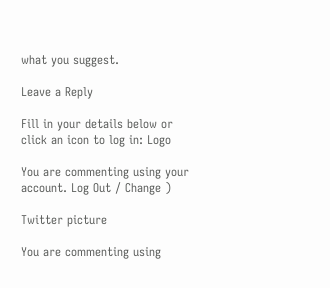what you suggest.

Leave a Reply

Fill in your details below or click an icon to log in: Logo

You are commenting using your account. Log Out / Change )

Twitter picture

You are commenting using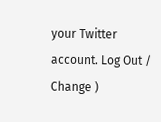your Twitter account. Log Out / Change )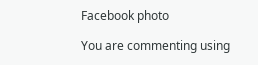Facebook photo

You are commenting using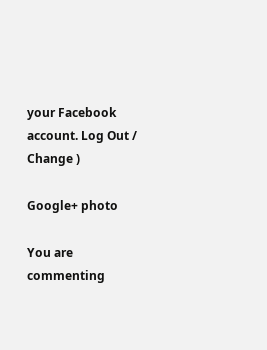your Facebook account. Log Out / Change )

Google+ photo

You are commenting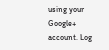using your Google+ account. Log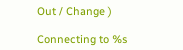Out / Change )

Connecting to %s